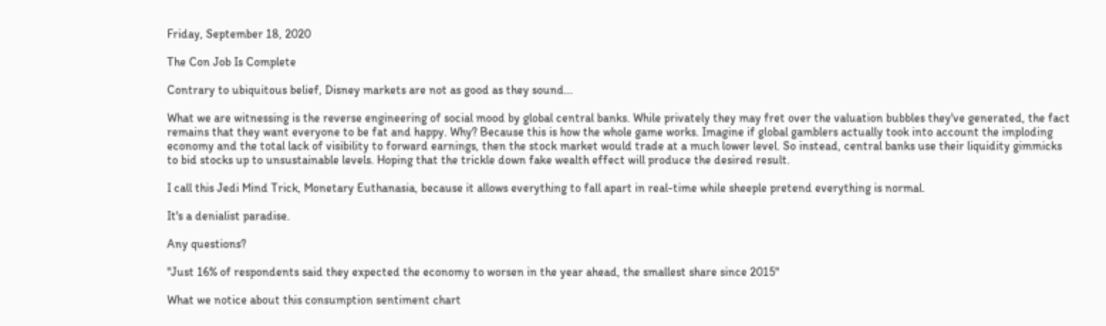Friday, September 18, 2020

The Con Job Is Complete

Contrary to ubiquitous belief, Disney markets are not as good as they sound...

What we are witnessing is the reverse engineering of social mood by global central banks. While privately they may fret over the valuation bubbles they've generated, the fact remains that they want everyone to be fat and happy. Why? Because this is how the whole game works. Imagine if global gamblers actually took into account the imploding economy and the total lack of visibility to forward earnings, then the stock market would trade at a much lower level. So instead, central banks use their liquidity gimmicks to bid stocks up to unsustainable levels. Hoping that the trickle down fake wealth effect will produce the desired result.

I call this Jedi Mind Trick, Monetary Euthanasia, because it allows everything to fall apart in real-time while sheeple pretend everything is normal.

It's a denialist paradise.

Any questions?

"Just 16% of respondents said they expected the economy to worsen in the year ahead, the smallest share since 2015"

What we notice about this consumption sentiment chart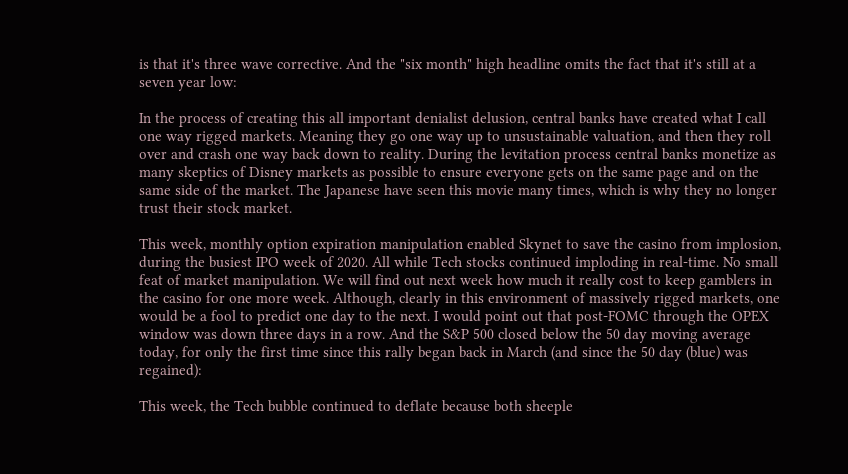is that it's three wave corrective. And the "six month" high headline omits the fact that it's still at a seven year low:

In the process of creating this all important denialist delusion, central banks have created what I call one way rigged markets. Meaning they go one way up to unsustainable valuation, and then they roll over and crash one way back down to reality. During the levitation process central banks monetize as many skeptics of Disney markets as possible to ensure everyone gets on the same page and on the same side of the market. The Japanese have seen this movie many times, which is why they no longer trust their stock market.

This week, monthly option expiration manipulation enabled Skynet to save the casino from implosion, during the busiest IPO week of 2020. All while Tech stocks continued imploding in real-time. No small feat of market manipulation. We will find out next week how much it really cost to keep gamblers in the casino for one more week. Although, clearly in this environment of massively rigged markets, one would be a fool to predict one day to the next. I would point out that post-FOMC through the OPEX window was down three days in a row. And the S&P 500 closed below the 50 day moving average today, for only the first time since this rally began back in March (and since the 50 day (blue) was regained):

This week, the Tech bubble continued to deflate because both sheeple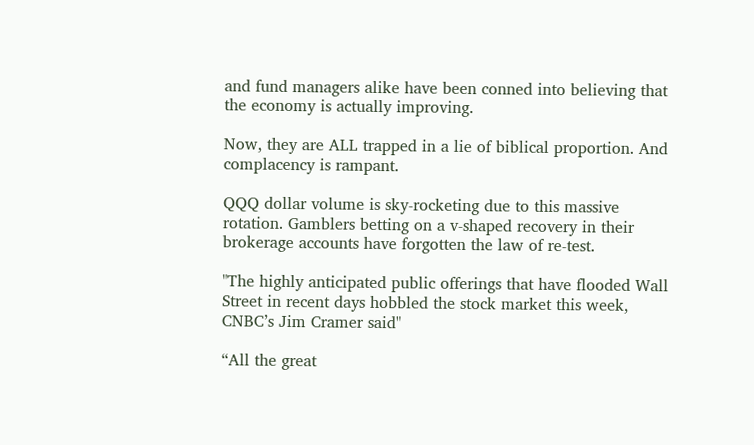and fund managers alike have been conned into believing that the economy is actually improving.

Now, they are ALL trapped in a lie of biblical proportion. And complacency is rampant.

QQQ dollar volume is sky-rocketing due to this massive rotation. Gamblers betting on a v-shaped recovery in their brokerage accounts have forgotten the law of re-test.

"The highly anticipated public offerings that have flooded Wall Street in recent days hobbled the stock market this week, CNBC’s Jim Cramer said"

“All the great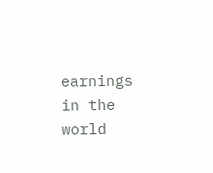earnings in the world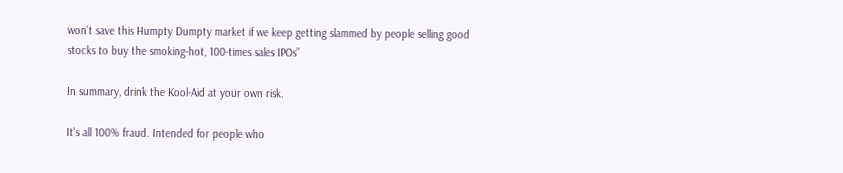won’t save this Humpty Dumpty market if we keep getting slammed by people selling good stocks to buy the smoking-hot, 100-times sales IPOs”

In summary, drink the Kool-Aid at your own risk.

It's all 100% fraud. Intended for people who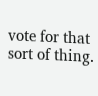vote for that sort of thing.